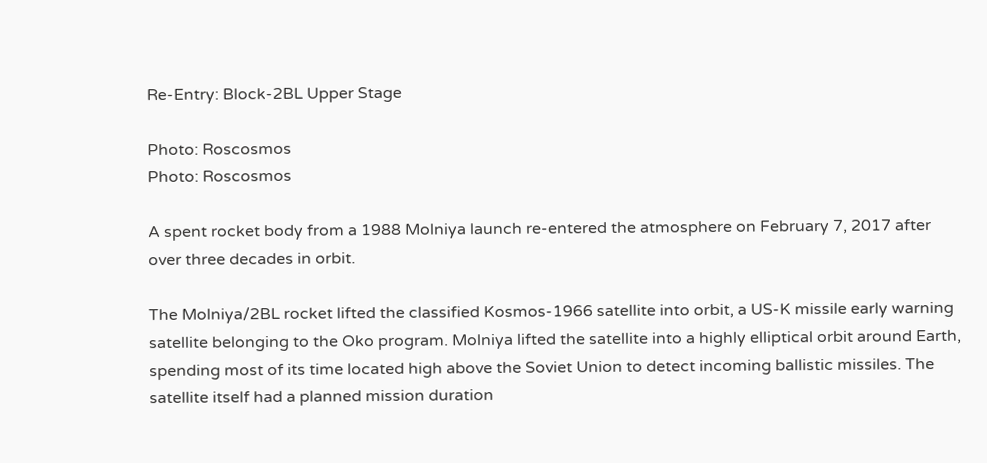Re-Entry: Block-2BL Upper Stage

Photo: Roscosmos
Photo: Roscosmos

A spent rocket body from a 1988 Molniya launch re-entered the atmosphere on February 7, 2017 after over three decades in orbit.

The Molniya/2BL rocket lifted the classified Kosmos-1966 satellite into orbit, a US-K missile early warning satellite belonging to the Oko program. Molniya lifted the satellite into a highly elliptical orbit around Earth, spending most of its time located high above the Soviet Union to detect incoming ballistic missiles. The satellite itself had a planned mission duration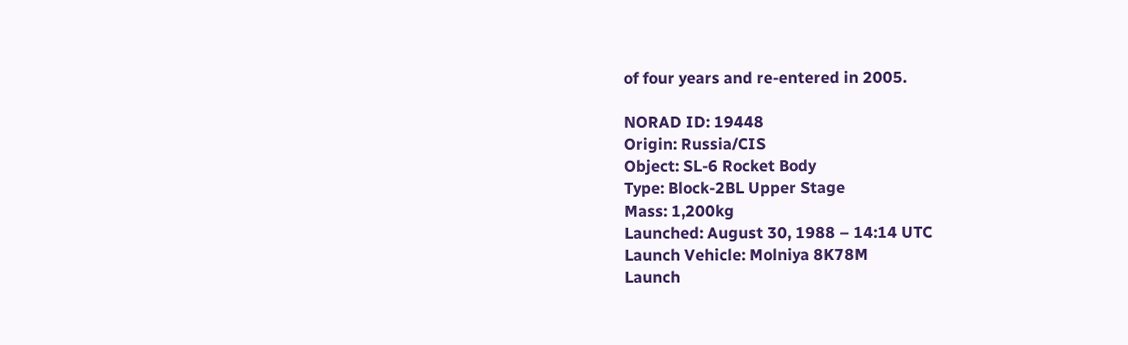of four years and re-entered in 2005.

NORAD ID: 19448
Origin: Russia/CIS
Object: SL-6 Rocket Body
Type: Block-2BL Upper Stage
Mass: 1,200kg
Launched: August 30, 1988 – 14:14 UTC
Launch Vehicle: Molniya 8K78M
Launch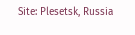Site: Plesetsk, Russia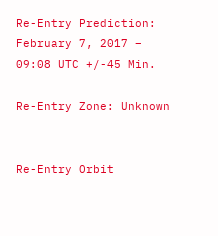Re-Entry Prediction: February 7, 2017 – 09:08 UTC +/-45 Min.

Re-Entry Zone: Unknown


Re-Entry Orbit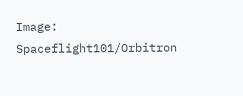Image: Spaceflight101/Orbitron